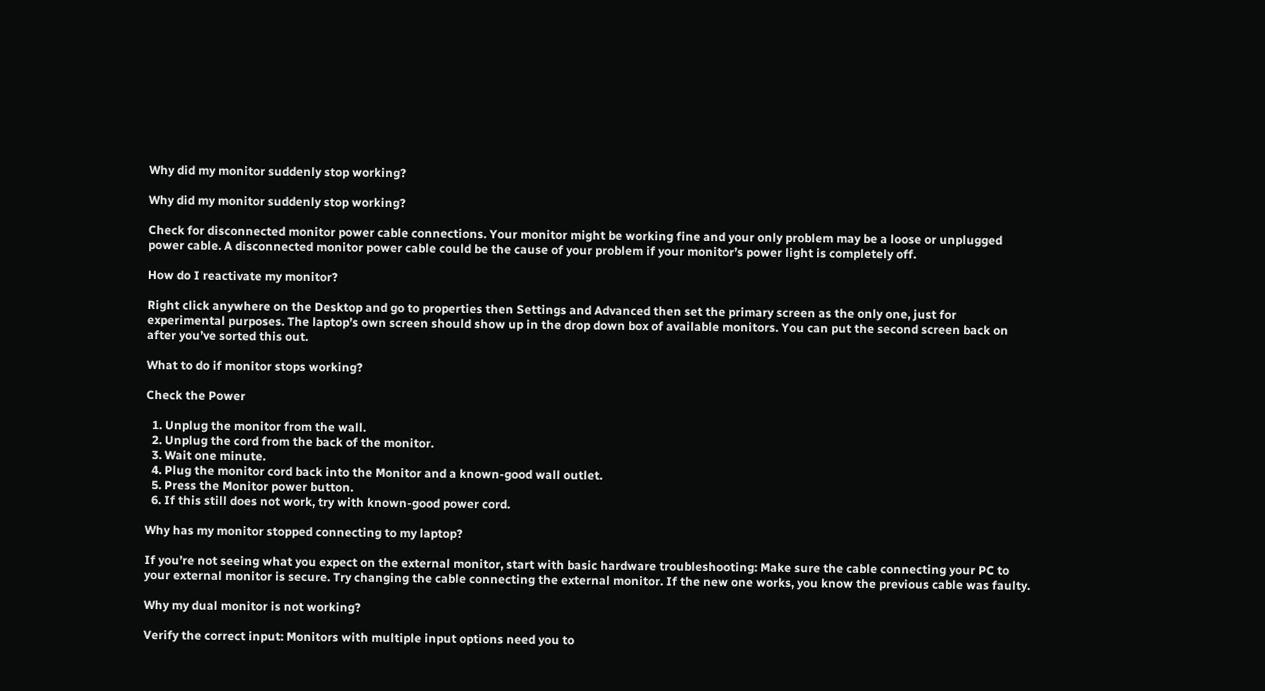Why did my monitor suddenly stop working?

Why did my monitor suddenly stop working?

Check for disconnected monitor power cable connections. Your monitor might be working fine and your only problem may be a loose or unplugged power cable. A disconnected monitor power cable could be the cause of your problem if your monitor’s power light is completely off.

How do I reactivate my monitor?

Right click anywhere on the Desktop and go to properties then Settings and Advanced then set the primary screen as the only one, just for experimental purposes. The laptop’s own screen should show up in the drop down box of available monitors. You can put the second screen back on after you’ve sorted this out.

What to do if monitor stops working?

Check the Power

  1. Unplug the monitor from the wall.
  2. Unplug the cord from the back of the monitor.
  3. Wait one minute.
  4. Plug the monitor cord back into the Monitor and a known-good wall outlet.
  5. Press the Monitor power button.
  6. If this still does not work, try with known-good power cord.

Why has my monitor stopped connecting to my laptop?

If you’re not seeing what you expect on the external monitor, start with basic hardware troubleshooting: Make sure the cable connecting your PC to your external monitor is secure. Try changing the cable connecting the external monitor. If the new one works, you know the previous cable was faulty.

Why my dual monitor is not working?

Verify the correct input: Monitors with multiple input options need you to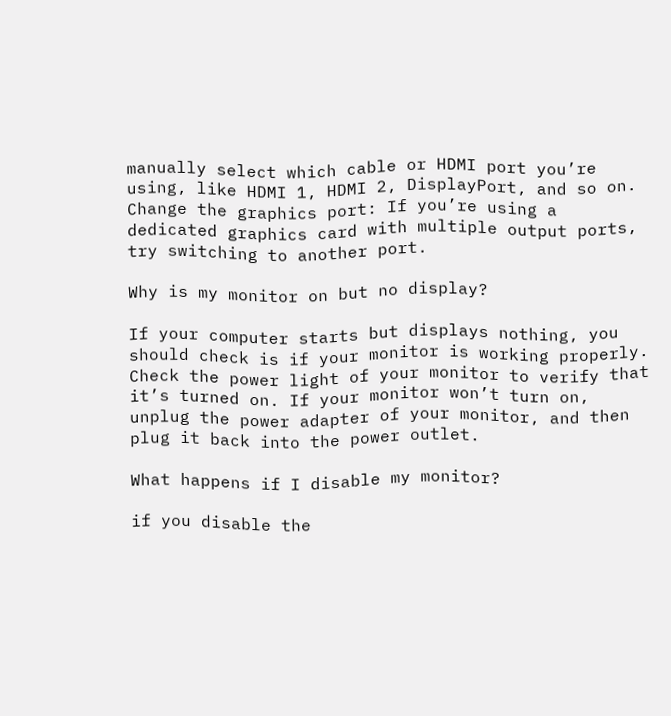manually select which cable or HDMI port you’re using, like HDMI 1, HDMI 2, DisplayPort, and so on. Change the graphics port: If you’re using a dedicated graphics card with multiple output ports, try switching to another port.

Why is my monitor on but no display?

If your computer starts but displays nothing, you should check is if your monitor is working properly. Check the power light of your monitor to verify that it’s turned on. If your monitor won’t turn on, unplug the power adapter of your monitor, and then plug it back into the power outlet.

What happens if I disable my monitor?

if you disable the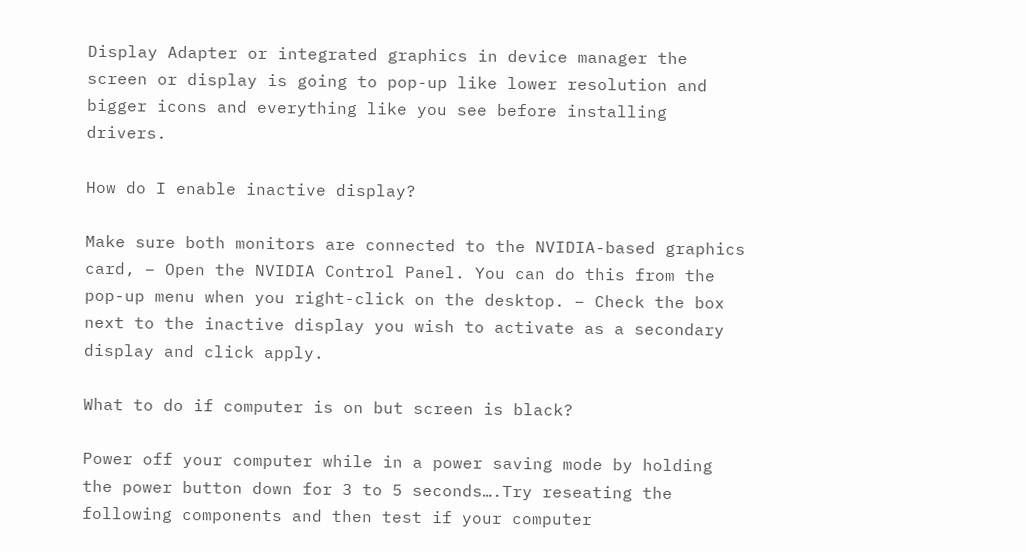Display Adapter or integrated graphics in device manager the screen or display is going to pop-up like lower resolution and bigger icons and everything like you see before installing drivers.

How do I enable inactive display?

Make sure both monitors are connected to the NVIDIA-based graphics card, – Open the NVIDIA Control Panel. You can do this from the pop-up menu when you right-click on the desktop. – Check the box next to the inactive display you wish to activate as a secondary display and click apply.

What to do if computer is on but screen is black?

Power off your computer while in a power saving mode by holding the power button down for 3 to 5 seconds….Try reseating the following components and then test if your computer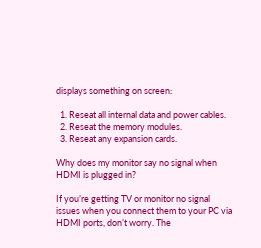displays something on screen:

  1. Reseat all internal data and power cables.
  2. Reseat the memory modules.
  3. Reseat any expansion cards.

Why does my monitor say no signal when HDMI is plugged in?

If you’re getting TV or monitor no signal issues when you connect them to your PC via HDMI ports, don’t worry. The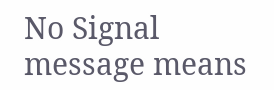No Signal message means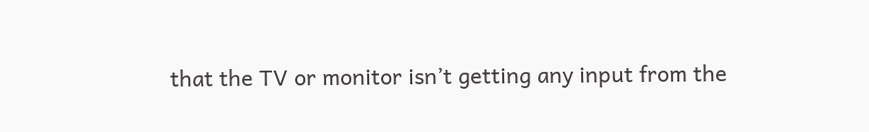that the TV or monitor isn’t getting any input from the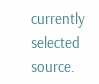currently selected source.